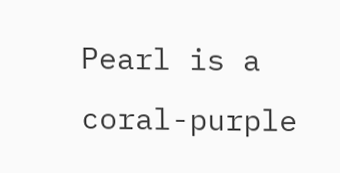Pearl is a coral-purple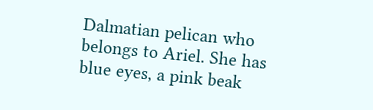Dalmatian pelican who belongs to Ariel. She has blue eyes, a pink beak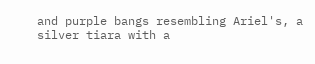and purple bangs resembling Ariel's, a silver tiara with a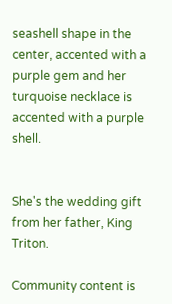seashell shape in the center, accented with a purple gem and her turquoise necklace is accented with a purple shell.


She's the wedding gift from her father, King Triton.

Community content is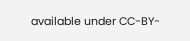available under CC-BY-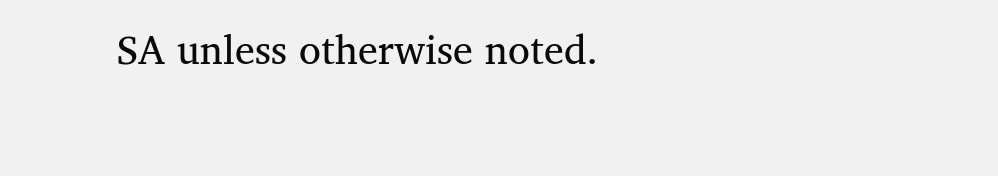SA unless otherwise noted.